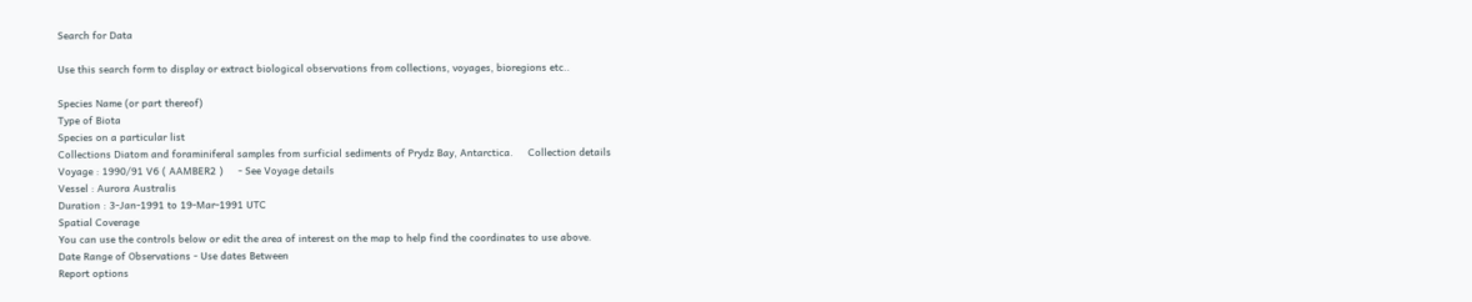Search for Data

Use this search form to display or extract biological observations from collections, voyages, bioregions etc..

Species Name (or part thereof)
Type of Biota
Species on a particular list
Collections Diatom and foraminiferal samples from surficial sediments of Prydz Bay, Antarctica.     Collection details
Voyage : 1990/91 V6 ( AAMBER2 )     - See Voyage details
Vessel : Aurora Australis
Duration : 3-Jan-1991 to 19-Mar-1991 UTC
Spatial Coverage
You can use the controls below or edit the area of interest on the map to help find the coordinates to use above.
Date Range of Observations - Use dates Between
Report options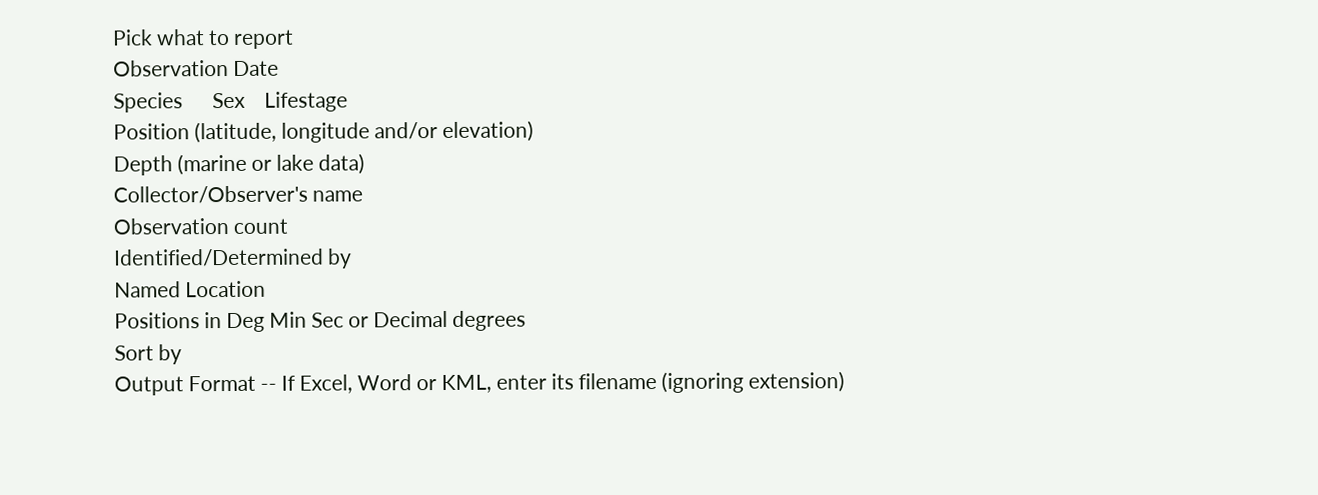Pick what to report
Observation Date
Species      Sex    Lifestage
Position (latitude, longitude and/or elevation)
Depth (marine or lake data)
Collector/Observer's name
Observation count
Identified/Determined by
Named Location
Positions in Deg Min Sec or Decimal degrees
Sort by
Output Format -- If Excel, Word or KML, enter its filename (ignoring extension)